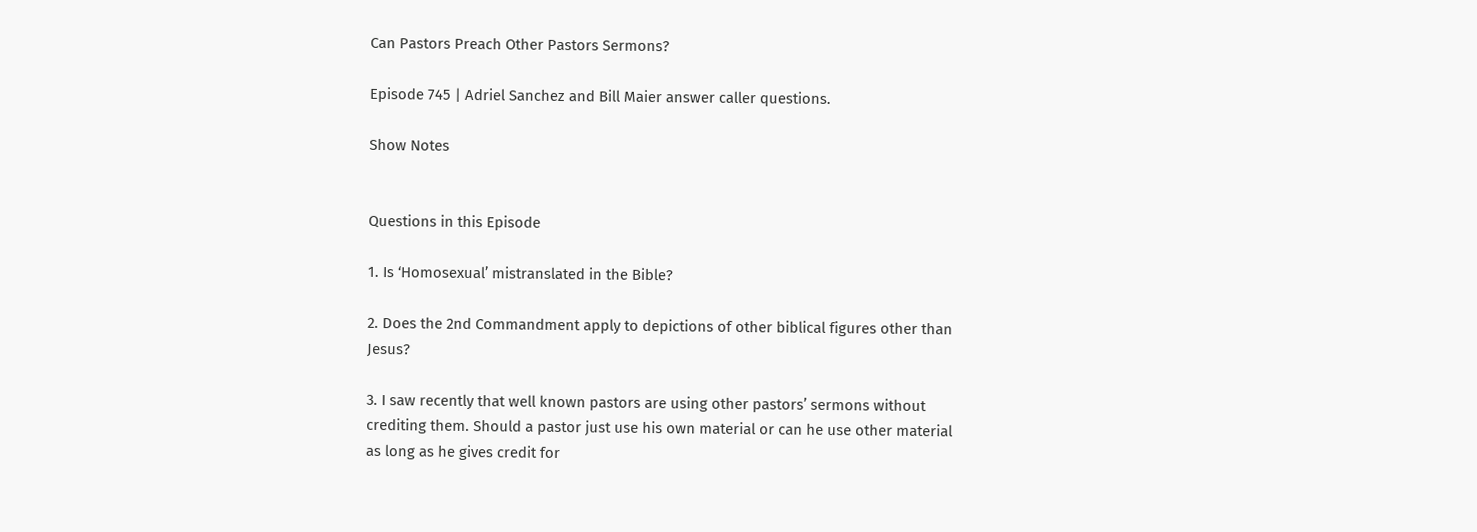Can Pastors Preach Other Pastors Sermons?

Episode 745 | Adriel Sanchez and Bill Maier answer caller questions.

Show Notes


Questions in this Episode

1. Is ‘Homosexual’ mistranslated in the Bible?

2. Does the 2nd Commandment apply to depictions of other biblical figures other than Jesus?

3. I saw recently that well known pastors are using other pastors’ sermons without crediting them. Should a pastor just use his own material or can he use other material as long as he gives credit for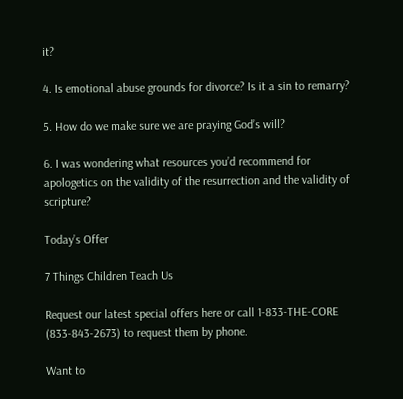it?

4. Is emotional abuse grounds for divorce? Is it a sin to remarry?

5. How do we make sure we are praying God’s will?

6. I was wondering what resources you’d recommend for apologetics on the validity of the resurrection and the validity of scripture?

Today’s Offer

7 Things Children Teach Us

Request our latest special offers here or call 1-833-THE-CORE (833-843-2673) to request them by phone.

Want to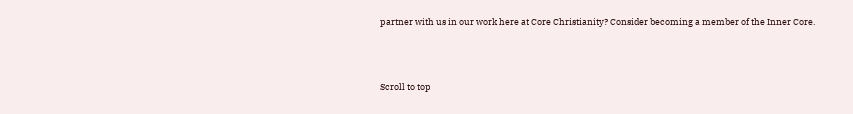partner with us in our work here at Core Christianity? Consider becoming a member of the Inner Core.



Scroll to top